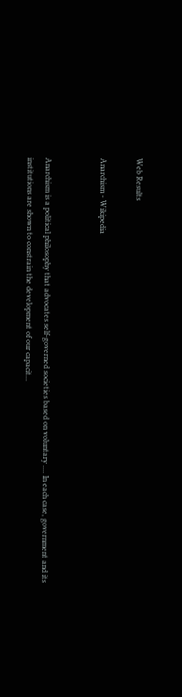Web Results

Anarchism - Wikipedia


Anarchism is a political philosophy that advocates self-governed societies based on voluntary .... In each case, government and its institutions are shown to constrain the development of our capacit...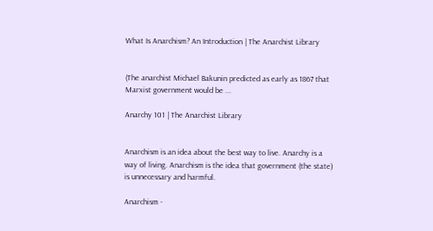What Is Anarchism? An Introduction | The Anarchist Library


(The anarchist Michael Bakunin predicted as early as 1867 that Marxist government would be ...

Anarchy 101 | The Anarchist Library


Anarchism is an idea about the best way to live. Anarchy is a way of living. Anarchism is the idea that government (the state) is unnecessary and harmful.

Anarchism -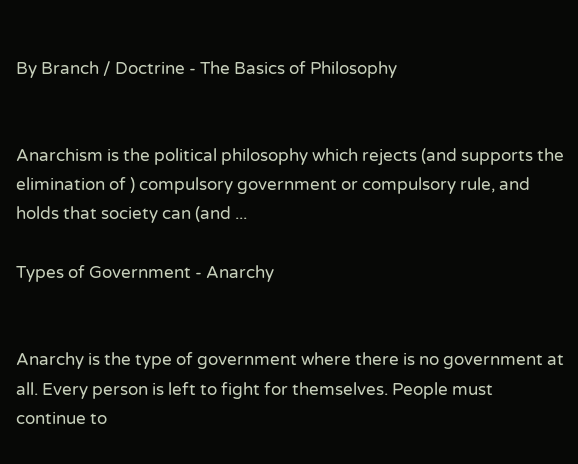By Branch / Doctrine - The Basics of Philosophy


Anarchism is the political philosophy which rejects (and supports the elimination of ) compulsory government or compulsory rule, and holds that society can (and ...

Types of Government - Anarchy


Anarchy is the type of government where there is no government at all. Every person is left to fight for themselves. People must continue to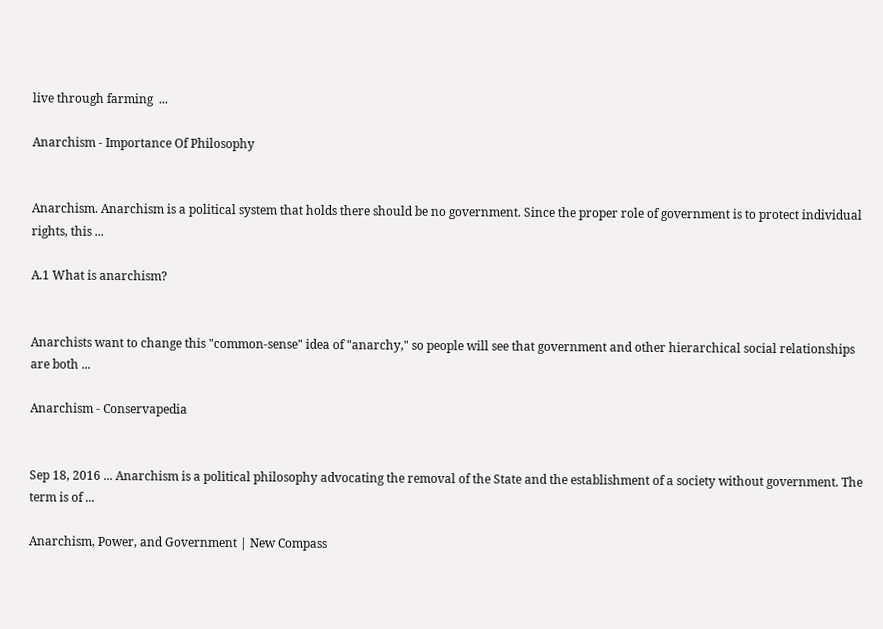live through farming  ...

Anarchism - Importance Of Philosophy


Anarchism. Anarchism is a political system that holds there should be no government. Since the proper role of government is to protect individual rights, this ...

A.1 What is anarchism?


Anarchists want to change this "common-sense" idea of "anarchy," so people will see that government and other hierarchical social relationships are both ...

Anarchism - Conservapedia


Sep 18, 2016 ... Anarchism is a political philosophy advocating the removal of the State and the establishment of a society without government. The term is of ...

Anarchism, Power, and Government | New Compass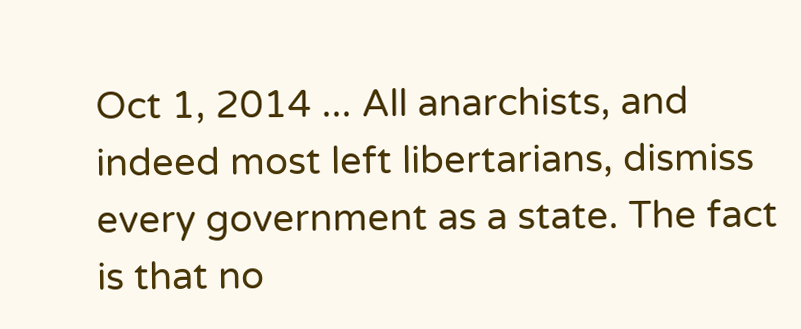Oct 1, 2014 ... All anarchists, and indeed most left libertarians, dismiss every government as a state. The fact is that no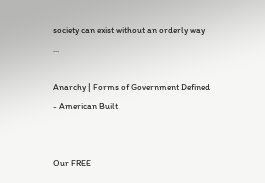society can exist without an orderly way ...

Anarchy | Forms of Government Defined - American Built


Our FREE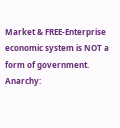Market & FREE-Enterprise economic system is NOT a form of government. Anarchy: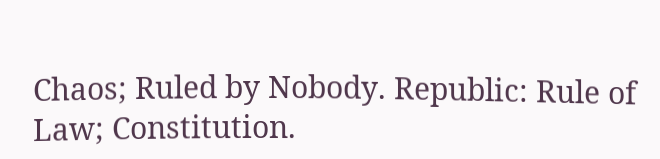Chaos; Ruled by Nobody. Republic: Rule of Law; Constitution.